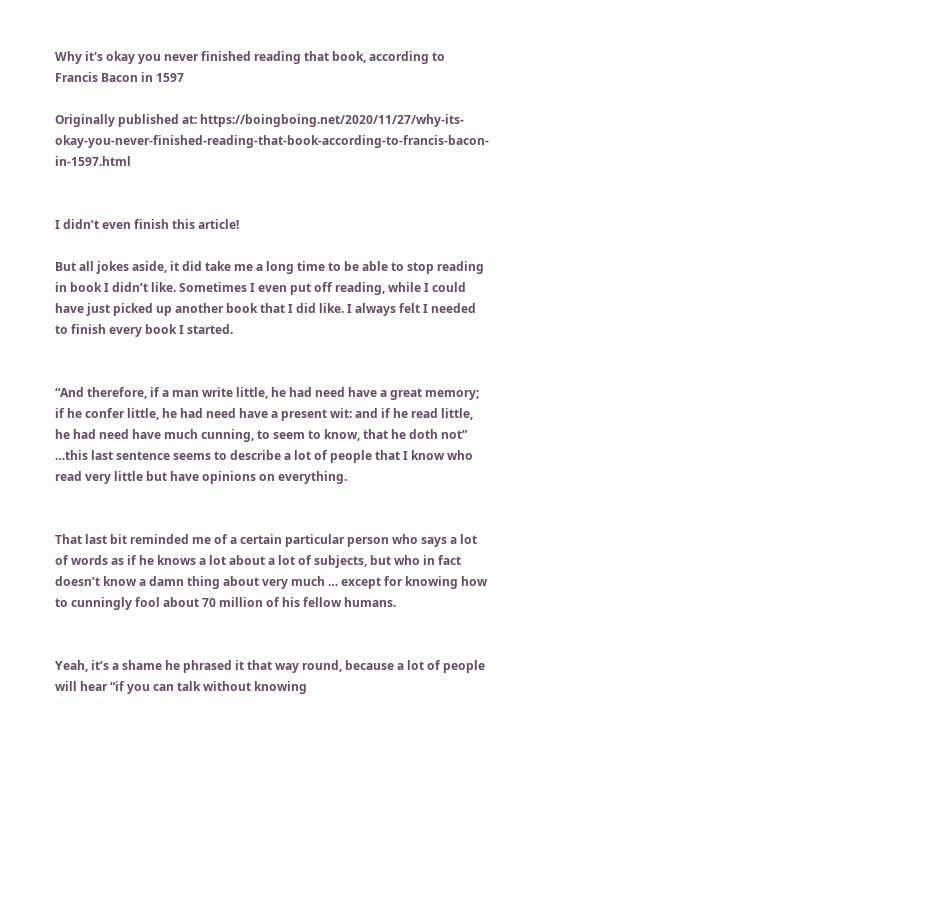Why it's okay you never finished reading that book, according to Francis Bacon in 1597

Originally published at: https://boingboing.net/2020/11/27/why-its-okay-you-never-finished-reading-that-book-according-to-francis-bacon-in-1597.html


I didn’t even finish this article!

But all jokes aside, it did take me a long time to be able to stop reading in book I didn’t like. Sometimes I even put off reading, while I could have just picked up another book that I did like. I always felt I needed to finish every book I started.


“And therefore, if a man write little, he had need have a great memory; if he confer little, he had need have a present wit: and if he read little, he had need have much cunning, to seem to know, that he doth not” …this last sentence seems to describe a lot of people that I know who read very little but have opinions on everything.


That last bit reminded me of a certain particular person who says a lot of words as if he knows a lot about a lot of subjects, but who in fact doesn’t know a damn thing about very much … except for knowing how to cunningly fool about 70 million of his fellow humans.


Yeah, it’s a shame he phrased it that way round, because a lot of people will hear “if you can talk without knowing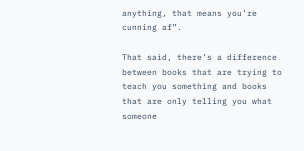anything, that means you’re cunning af”.

That said, there’s a difference between books that are trying to teach you something and books that are only telling you what someone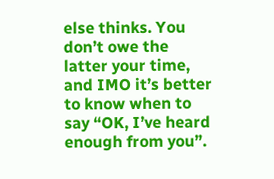else thinks. You don’t owe the latter your time, and IMO it’s better to know when to say “OK, I’ve heard enough from you”.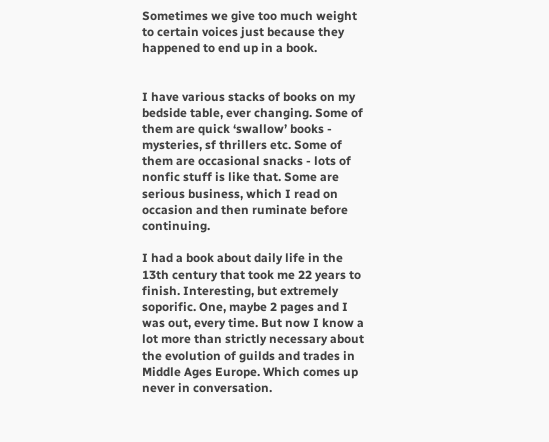Sometimes we give too much weight to certain voices just because they happened to end up in a book.


I have various stacks of books on my bedside table, ever changing. Some of them are quick ‘swallow’ books - mysteries, sf thrillers etc. Some of them are occasional snacks - lots of nonfic stuff is like that. Some are serious business, which I read on occasion and then ruminate before continuing.

I had a book about daily life in the 13th century that took me 22 years to finish. Interesting, but extremely soporific. One, maybe 2 pages and I was out, every time. But now I know a lot more than strictly necessary about the evolution of guilds and trades in Middle Ages Europe. Which comes up never in conversation.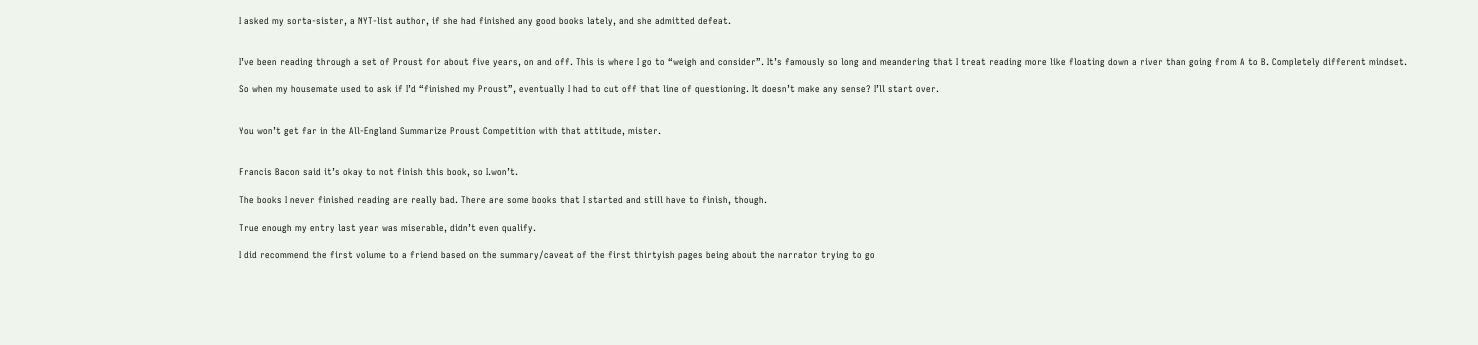I asked my sorta-sister, a NYT-list author, if she had finished any good books lately, and she admitted defeat.


I’ve been reading through a set of Proust for about five years, on and off. This is where I go to “weigh and consider”. It’s famously so long and meandering that I treat reading more like floating down a river than going from A to B. Completely different mindset.

So when my housemate used to ask if I’d “finished my Proust”, eventually I had to cut off that line of questioning. It doesn’t make any sense? I’ll start over.


You won’t get far in the All-England Summarize Proust Competition with that attitude, mister.


Francis Bacon said it’s okay to not finish this book, so I.won’t.

The books I never finished reading are really bad. There are some books that I started and still have to finish, though.

True enough my entry last year was miserable, didn’t even qualify.

I did recommend the first volume to a friend based on the summary/caveat of the first thirtyish pages being about the narrator trying to go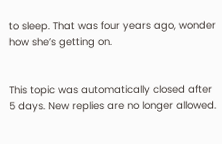to sleep. That was four years ago, wonder how she’s getting on.


This topic was automatically closed after 5 days. New replies are no longer allowed.